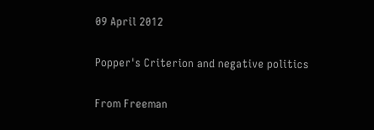09 April 2012

Popper's Criterion and negative politics

From Freeman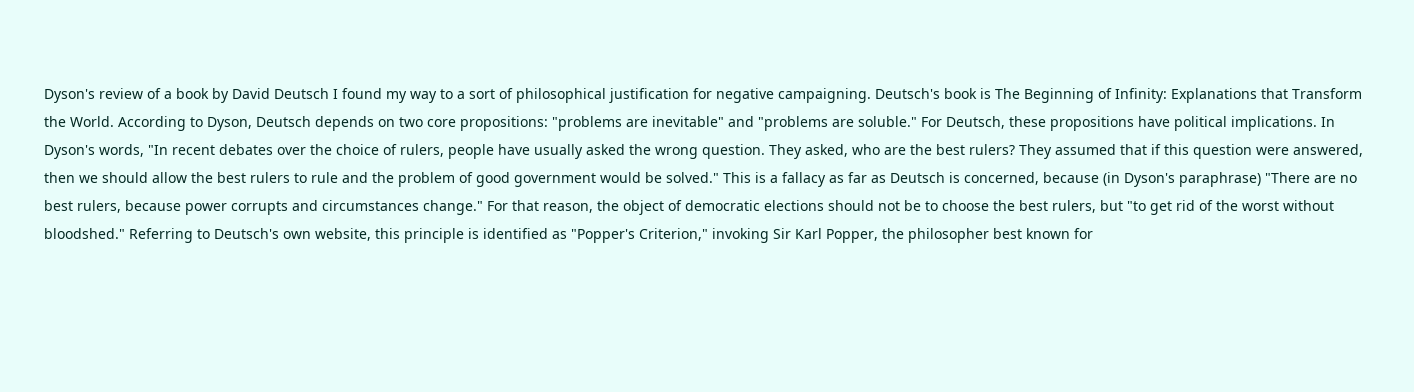Dyson's review of a book by David Deutsch I found my way to a sort of philosophical justification for negative campaigning. Deutsch's book is The Beginning of Infinity: Explanations that Transform the World. According to Dyson, Deutsch depends on two core propositions: "problems are inevitable" and "problems are soluble." For Deutsch, these propositions have political implications. In Dyson's words, "In recent debates over the choice of rulers, people have usually asked the wrong question. They asked, who are the best rulers? They assumed that if this question were answered, then we should allow the best rulers to rule and the problem of good government would be solved." This is a fallacy as far as Deutsch is concerned, because (in Dyson's paraphrase) "There are no best rulers, because power corrupts and circumstances change." For that reason, the object of democratic elections should not be to choose the best rulers, but "to get rid of the worst without bloodshed." Referring to Deutsch's own website, this principle is identified as "Popper's Criterion," invoking Sir Karl Popper, the philosopher best known for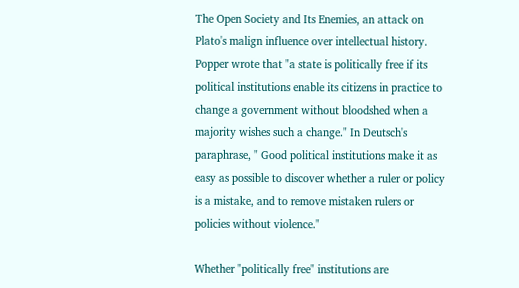The Open Society and Its Enemies, an attack on Plato's malign influence over intellectual history. Popper wrote that "a state is politically free if its political institutions enable its citizens in practice to change a government without bloodshed when a majority wishes such a change." In Deutsch's paraphrase, " Good political institutions make it as easy as possible to discover whether a ruler or policy is a mistake, and to remove mistaken rulers or policies without violence."

Whether "politically free" institutions are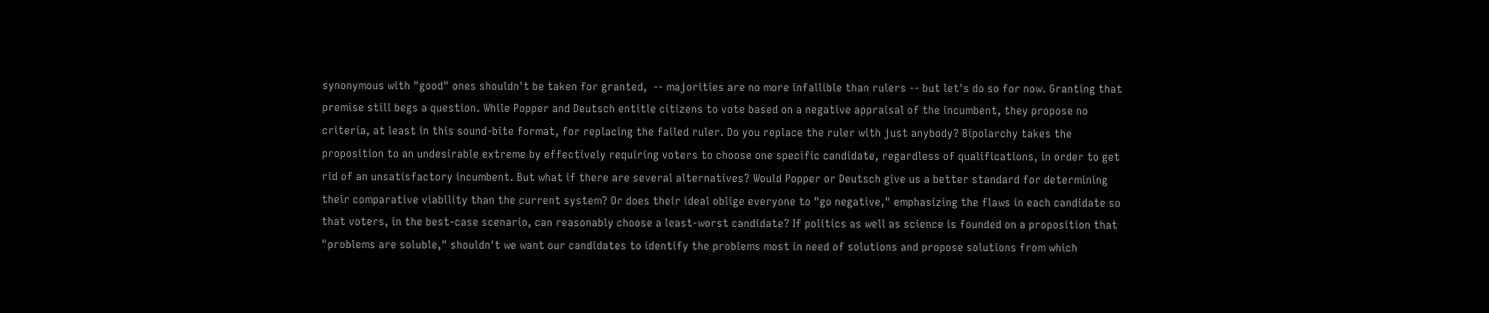synonymous with "good" ones shouldn't be taken for granted,  -- majorities are no more infallible than rulers -- but let's do so for now. Granting that premise still begs a question. While Popper and Deutsch entitle citizens to vote based on a negative appraisal of the incumbent, they propose no criteria, at least in this sound-bite format, for replacing the failed ruler. Do you replace the ruler with just anybody? Bipolarchy takes the proposition to an undesirable extreme by effectively requiring voters to choose one specific candidate, regardless of qualifications, in order to get rid of an unsatisfactory incumbent. But what if there are several alternatives? Would Popper or Deutsch give us a better standard for determining their comparative viability than the current system? Or does their ideal oblige everyone to "go negative," emphasizing the flaws in each candidate so that voters, in the best-case scenario, can reasonably choose a least-worst candidate? If politics as well as science is founded on a proposition that "problems are soluble," shouldn't we want our candidates to identify the problems most in need of solutions and propose solutions from which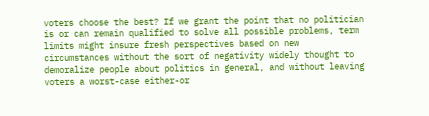voters choose the best? If we grant the point that no politician is or can remain qualified to solve all possible problems, term limits might insure fresh perspectives based on new circumstances without the sort of negativity widely thought to demoralize people about politics in general, and without leaving voters a worst-case either-or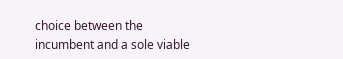choice between the incumbent and a sole viable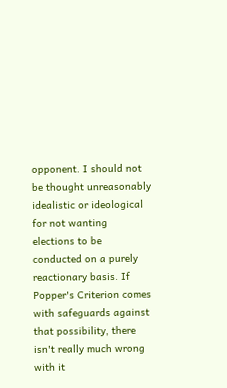opponent. I should not be thought unreasonably idealistic or ideological for not wanting elections to be conducted on a purely reactionary basis. If Popper's Criterion comes with safeguards against that possibility, there isn't really much wrong with it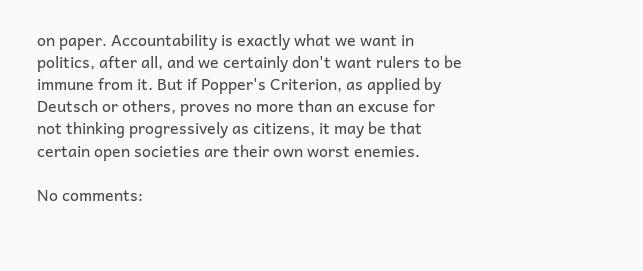on paper. Accountability is exactly what we want in politics, after all, and we certainly don't want rulers to be immune from it. But if Popper's Criterion, as applied by Deutsch or others, proves no more than an excuse for not thinking progressively as citizens, it may be that certain open societies are their own worst enemies.

No comments: